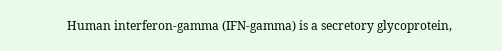Human interferon-gamma (IFN-gamma) is a secretory glycoprotein,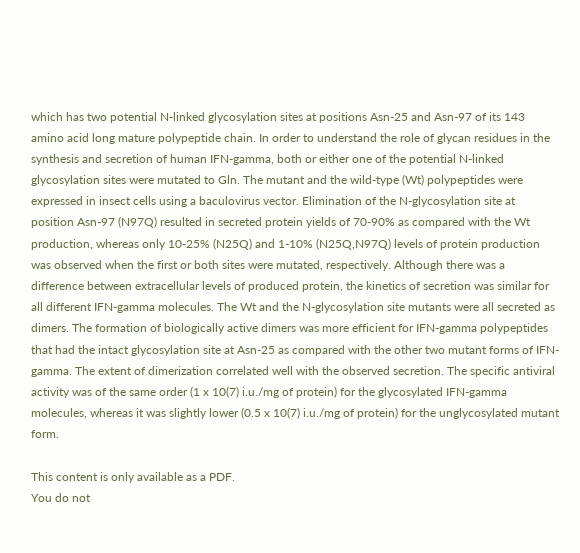which has two potential N-linked glycosylation sites at positions Asn-25 and Asn-97 of its 143 amino acid long mature polypeptide chain. In order to understand the role of glycan residues in the synthesis and secretion of human IFN-gamma, both or either one of the potential N-linked glycosylation sites were mutated to Gln. The mutant and the wild-type (Wt) polypeptides were expressed in insect cells using a baculovirus vector. Elimination of the N-glycosylation site at position Asn-97 (N97Q) resulted in secreted protein yields of 70-90% as compared with the Wt production, whereas only 10-25% (N25Q) and 1-10% (N25Q,N97Q) levels of protein production was observed when the first or both sites were mutated, respectively. Although there was a difference between extracellular levels of produced protein, the kinetics of secretion was similar for all different IFN-gamma molecules. The Wt and the N-glycosylation site mutants were all secreted as dimers. The formation of biologically active dimers was more efficient for IFN-gamma polypeptides that had the intact glycosylation site at Asn-25 as compared with the other two mutant forms of IFN-gamma. The extent of dimerization correlated well with the observed secretion. The specific antiviral activity was of the same order (1 x 10(7) i.u./mg of protein) for the glycosylated IFN-gamma molecules, whereas it was slightly lower (0.5 x 10(7) i.u./mg of protein) for the unglycosylated mutant form.

This content is only available as a PDF.
You do not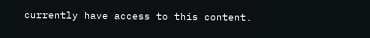currently have access to this content.